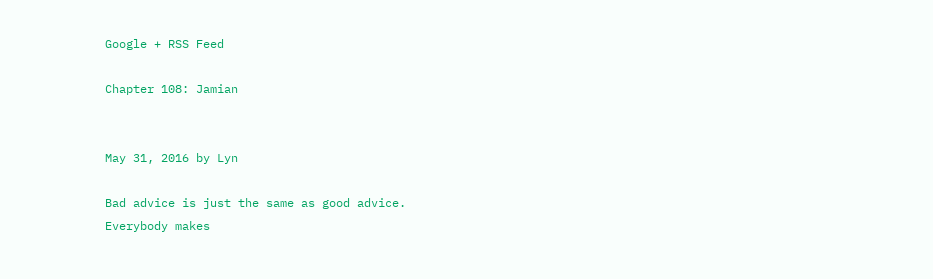Google + RSS Feed

Chapter 108: Jamian


May 31, 2016 by Lyn

Bad advice is just the same as good advice.
Everybody makes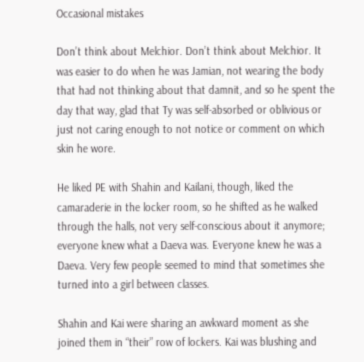Occasional mistakes

Don’t think about Melchior. Don’t think about Melchior. It was easier to do when he was Jamian, not wearing the body that had not thinking about that damnit, and so he spent the day that way, glad that Ty was self-absorbed or oblivious or just not caring enough to not notice or comment on which skin he wore.

He liked PE with Shahin and Kailani, though, liked the camaraderie in the locker room, so he shifted as he walked through the halls, not very self-conscious about it anymore; everyone knew what a Daeva was. Everyone knew he was a Daeva. Very few people seemed to mind that sometimes she turned into a girl between classes.

Shahin and Kai were sharing an awkward moment as she joined them in “their” row of lockers. Kai was blushing and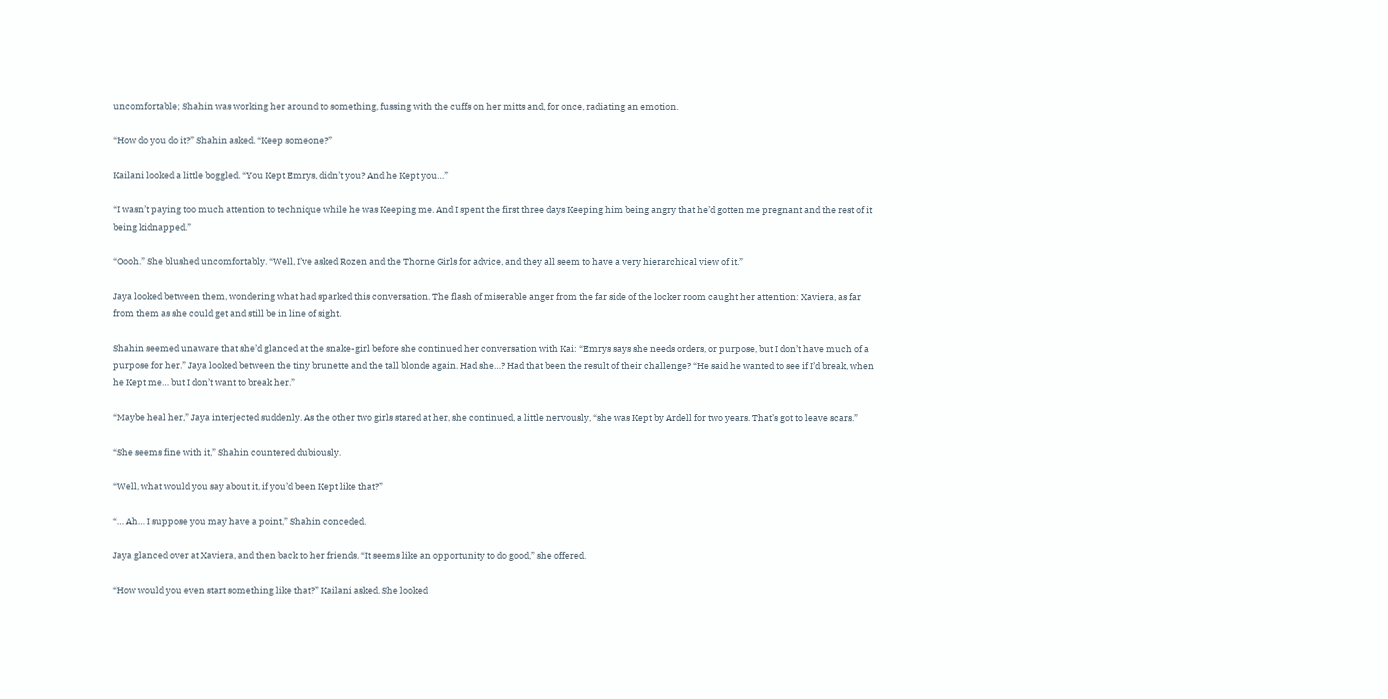uncomfortable; Shahin was working her around to something, fussing with the cuffs on her mitts and, for once, radiating an emotion.

“How do you do it?” Shahin asked. “Keep someone?”

Kailani looked a little boggled. “You Kept Emrys, didn’t you? And he Kept you…”

“I wasn’t paying too much attention to technique while he was Keeping me. And I spent the first three days Keeping him being angry that he’d gotten me pregnant and the rest of it being kidnapped.”

“Oooh.” She blushed uncomfortably. “Well, I’ve asked Rozen and the Thorne Girls for advice, and they all seem to have a very hierarchical view of it.”

Jaya looked between them, wondering what had sparked this conversation. The flash of miserable anger from the far side of the locker room caught her attention: Xaviera, as far from them as she could get and still be in line of sight.

Shahin seemed unaware that she’d glanced at the snake-girl before she continued her conversation with Kai: “Emrys says she needs orders, or purpose, but I don’t have much of a purpose for her.” Jaya looked between the tiny brunette and the tall blonde again. Had she…? Had that been the result of their challenge? “He said he wanted to see if I’d break, when he Kept me… but I don’t want to break her.”

“Maybe heal her,” Jaya interjected suddenly. As the other two girls stared at her, she continued, a little nervously, “she was Kept by Ardell for two years. That’s got to leave scars.”

“She seems fine with it,” Shahin countered dubiously.

“Well, what would you say about it, if you’d been Kept like that?”

“… Ah… I suppose you may have a point,” Shahin conceded.

Jaya glanced over at Xaviera, and then back to her friends. “It seems like an opportunity to do good,” she offered.

“How would you even start something like that?” Kailani asked. She looked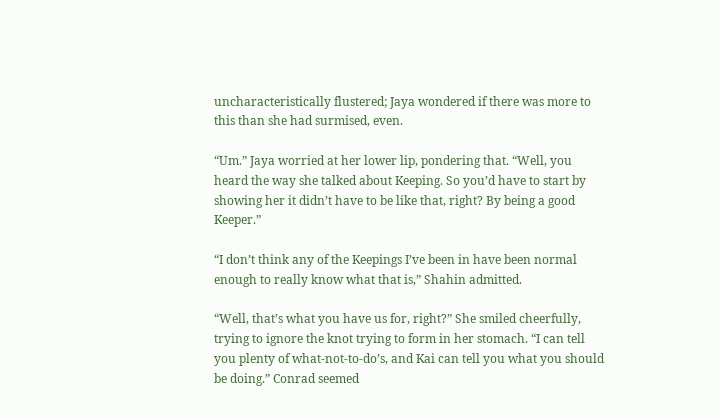uncharacteristically flustered; Jaya wondered if there was more to this than she had surmised, even.

“Um.” Jaya worried at her lower lip, pondering that. “Well, you heard the way she talked about Keeping. So you’d have to start by showing her it didn’t have to be like that, right? By being a good Keeper.”

“I don’t think any of the Keepings I’ve been in have been normal enough to really know what that is,” Shahin admitted.

“Well, that’s what you have us for, right?” She smiled cheerfully, trying to ignore the knot trying to form in her stomach. “I can tell you plenty of what-not-to-do’s, and Kai can tell you what you should be doing.” Conrad seemed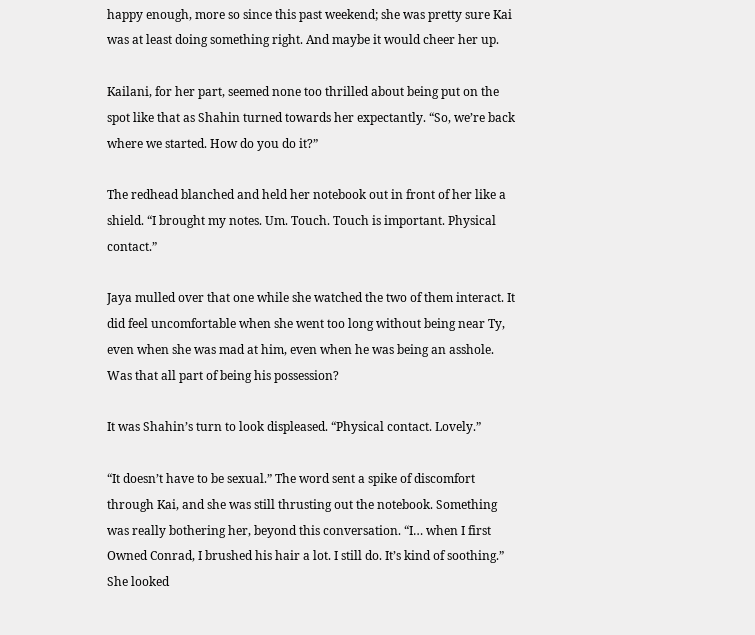happy enough, more so since this past weekend; she was pretty sure Kai was at least doing something right. And maybe it would cheer her up.

Kailani, for her part, seemed none too thrilled about being put on the spot like that as Shahin turned towards her expectantly. “So, we’re back where we started. How do you do it?”

The redhead blanched and held her notebook out in front of her like a shield. “I brought my notes. Um. Touch. Touch is important. Physical contact.”

Jaya mulled over that one while she watched the two of them interact. It did feel uncomfortable when she went too long without being near Ty, even when she was mad at him, even when he was being an asshole. Was that all part of being his possession?

It was Shahin’s turn to look displeased. “Physical contact. Lovely.”

“It doesn’t have to be sexual.” The word sent a spike of discomfort through Kai, and she was still thrusting out the notebook. Something was really bothering her, beyond this conversation. “I… when I first Owned Conrad, I brushed his hair a lot. I still do. It’s kind of soothing.” She looked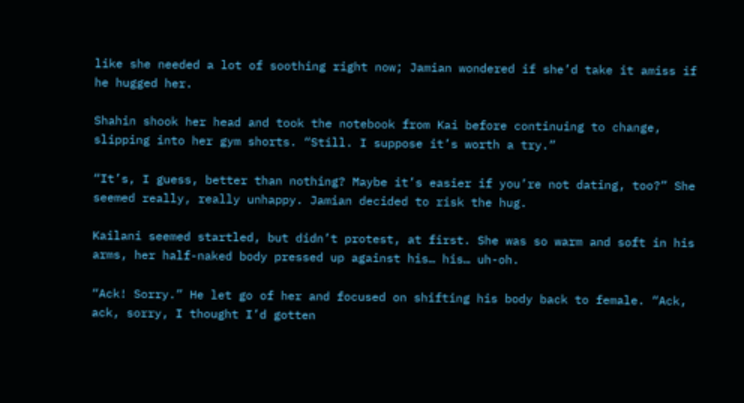like she needed a lot of soothing right now; Jamian wondered if she’d take it amiss if he hugged her.

Shahin shook her head and took the notebook from Kai before continuing to change, slipping into her gym shorts. “Still. I suppose it’s worth a try.”

“It’s, I guess, better than nothing? Maybe it’s easier if you’re not dating, too?” She seemed really, really unhappy. Jamian decided to risk the hug.

Kailani seemed startled, but didn’t protest, at first. She was so warm and soft in his arms, her half-naked body pressed up against his… his… uh-oh.

“Ack! Sorry.” He let go of her and focused on shifting his body back to female. “Ack, ack, sorry, I thought I’d gotten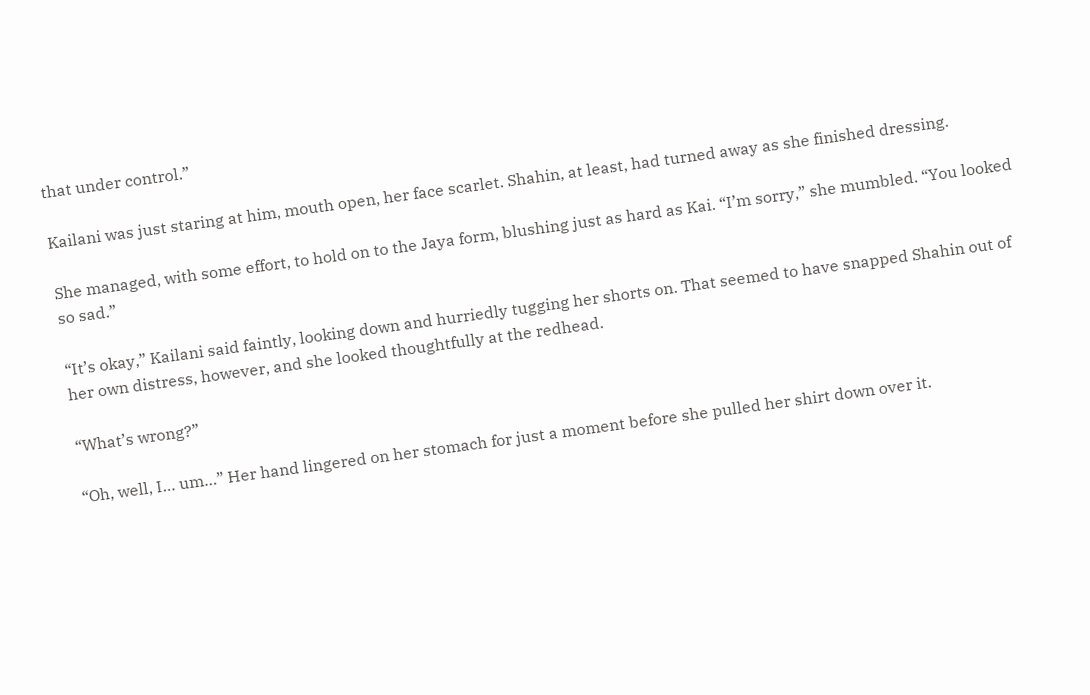that under control.”

Kailani was just staring at him, mouth open, her face scarlet. Shahin, at least, had turned away as she finished dressing.

She managed, with some effort, to hold on to the Jaya form, blushing just as hard as Kai. “I’m sorry,” she mumbled. “You looked so sad.”

“It’s okay,” Kailani said faintly, looking down and hurriedly tugging her shorts on. That seemed to have snapped Shahin out of her own distress, however, and she looked thoughtfully at the redhead.

“What’s wrong?”

“Oh, well, I… um…” Her hand lingered on her stomach for just a moment before she pulled her shirt down over it.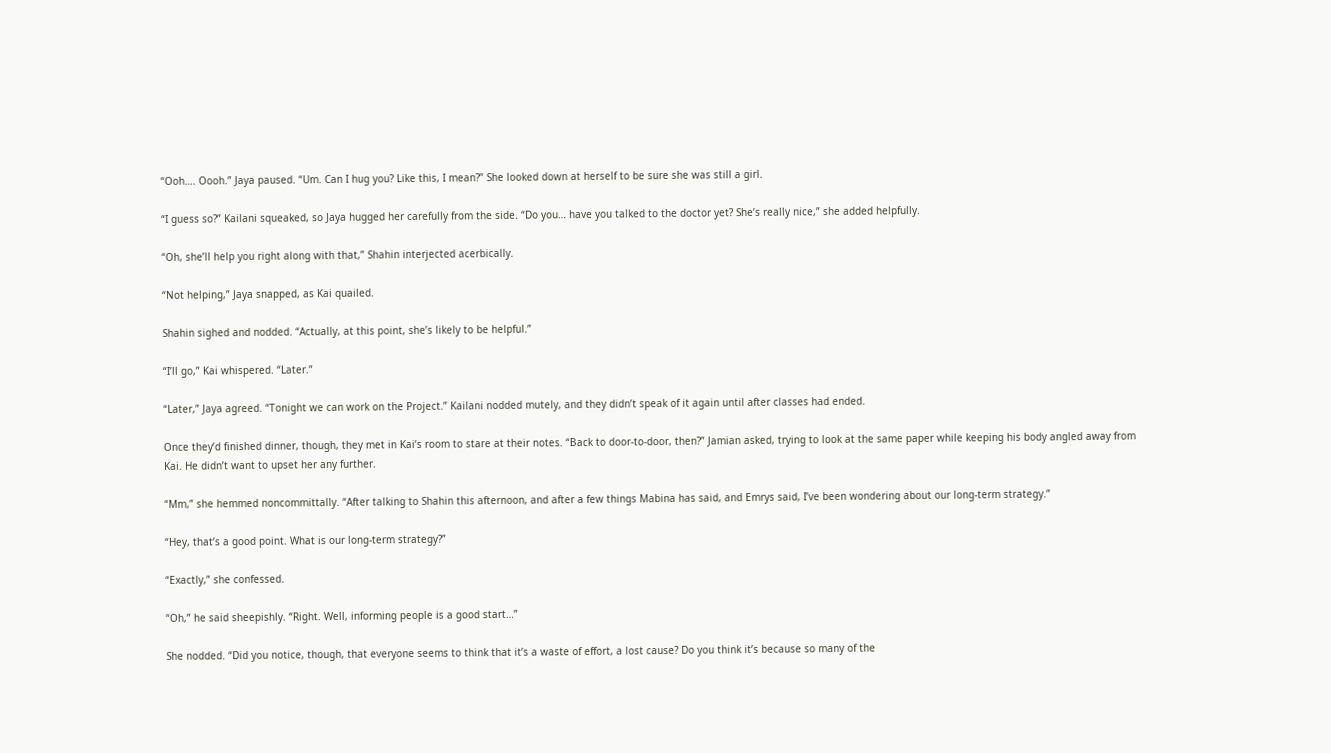“Ooh…. Oooh.” Jaya paused. “Um. Can I hug you? Like this, I mean?” She looked down at herself to be sure she was still a girl.

“I guess so?” Kailani squeaked, so Jaya hugged her carefully from the side. “Do you… have you talked to the doctor yet? She’s really nice,” she added helpfully.

“Oh, she’ll help you right along with that,” Shahin interjected acerbically.

“Not helping,” Jaya snapped, as Kai quailed.

Shahin sighed and nodded. “Actually, at this point, she’s likely to be helpful.”

“I’ll go,” Kai whispered. “Later.”

“Later,” Jaya agreed. “Tonight we can work on the Project.” Kailani nodded mutely, and they didn’t speak of it again until after classes had ended.

Once they’d finished dinner, though, they met in Kai’s room to stare at their notes. “Back to door-to-door, then?” Jamian asked, trying to look at the same paper while keeping his body angled away from Kai. He didn’t want to upset her any further.

“Mm,” she hemmed noncommittally. “After talking to Shahin this afternoon, and after a few things Mabina has said, and Emrys said, I’ve been wondering about our long-term strategy.”

“Hey, that’s a good point. What is our long-term strategy?”

“Exactly,” she confessed.

“Oh,” he said sheepishly. “Right. Well, informing people is a good start…”

She nodded. “Did you notice, though, that everyone seems to think that it’s a waste of effort, a lost cause? Do you think it’s because so many of the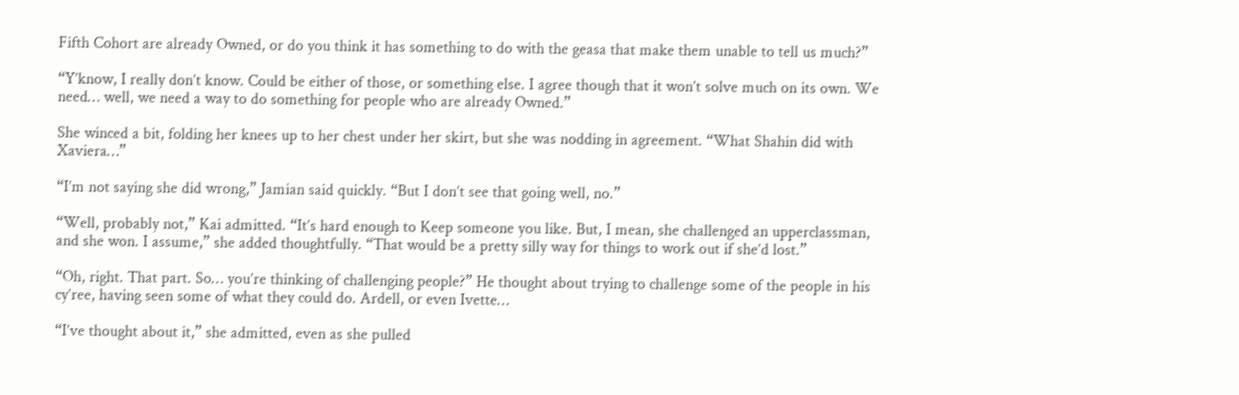Fifth Cohort are already Owned, or do you think it has something to do with the geasa that make them unable to tell us much?”

“Y’know, I really don’t know. Could be either of those, or something else. I agree though that it won’t solve much on its own. We need… well, we need a way to do something for people who are already Owned.”

She winced a bit, folding her knees up to her chest under her skirt, but she was nodding in agreement. “What Shahin did with Xaviera…”

“I’m not saying she did wrong,” Jamian said quickly. “But I don’t see that going well, no.”

“Well, probably not,” Kai admitted. “It’s hard enough to Keep someone you like. But, I mean, she challenged an upperclassman, and she won. I assume,” she added thoughtfully. “That would be a pretty silly way for things to work out if she’d lost.”

“Oh, right. That part. So… you’re thinking of challenging people?” He thought about trying to challenge some of the people in his cy’ree, having seen some of what they could do. Ardell, or even Ivette…

“I’ve thought about it,” she admitted, even as she pulled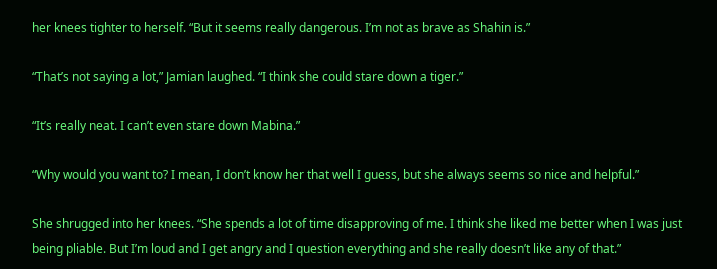her knees tighter to herself. “But it seems really dangerous. I’m not as brave as Shahin is.”

“That’s not saying a lot,” Jamian laughed. “I think she could stare down a tiger.”

“It’s really neat. I can’t even stare down Mabina.”

“Why would you want to? I mean, I don’t know her that well I guess, but she always seems so nice and helpful.”

She shrugged into her knees. “She spends a lot of time disapproving of me. I think she liked me better when I was just being pliable. But I’m loud and I get angry and I question everything and she really doesn’t like any of that.”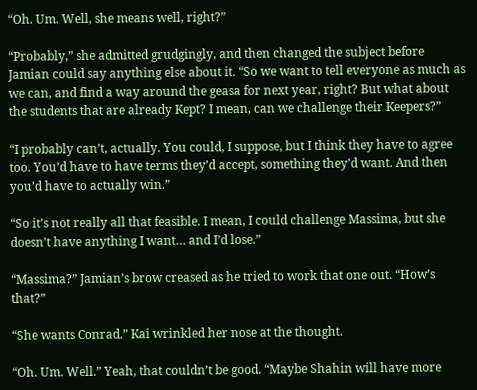“Oh. Um. Well, she means well, right?”

“Probably,” she admitted grudgingly, and then changed the subject before Jamian could say anything else about it. “So we want to tell everyone as much as we can, and find a way around the geasa for next year, right? But what about the students that are already Kept? I mean, can we challenge their Keepers?”

“I probably can’t, actually. You could, I suppose, but I think they have to agree too. You’d have to have terms they’d accept, something they’d want. And then you’d have to actually win.”

“So it’s not really all that feasible. I mean, I could challenge Massima, but she doesn’t have anything I want… and I’d lose.”

“Massima?” Jamian’s brow creased as he tried to work that one out. “How’s that?”

“She wants Conrad.” Kai wrinkled her nose at the thought.

“Oh. Um. Well.” Yeah, that couldn’t be good. “Maybe Shahin will have more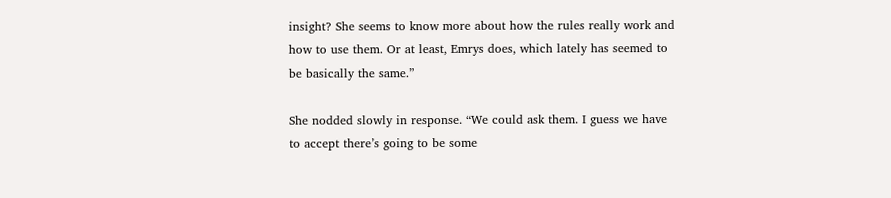insight? She seems to know more about how the rules really work and how to use them. Or at least, Emrys does, which lately has seemed to be basically the same.”

She nodded slowly in response. “We could ask them. I guess we have to accept there’s going to be some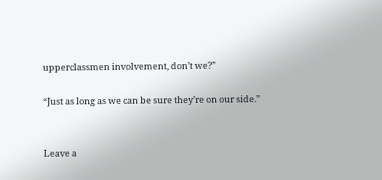upperclassmen involvement, don’t we?”

“Just as long as we can be sure they’re on our side.”


Leave a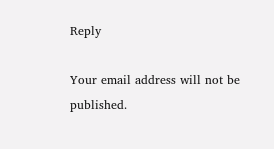Reply

Your email address will not be published.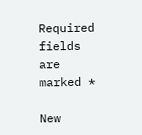Required fields are marked *

New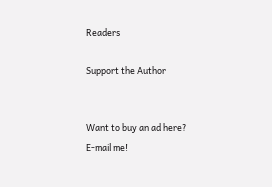Readers

Support the Author


Want to buy an ad here?
E-mail me!